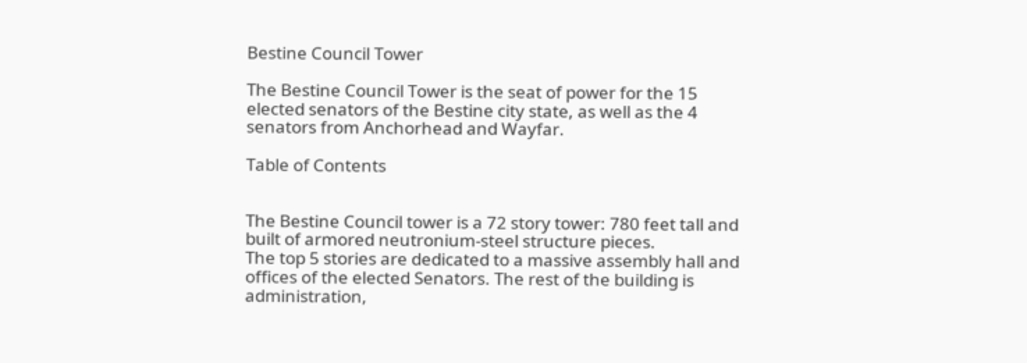Bestine Council Tower

The Bestine Council Tower is the seat of power for the 15 elected senators of the Bestine city state, as well as the 4 senators from Anchorhead and Wayfar.

Table of Contents


The Bestine Council tower is a 72 story tower: 780 feet tall and built of armored neutronium-steel structure pieces.
The top 5 stories are dedicated to a massive assembly hall and offices of the elected Senators. The rest of the building is administration,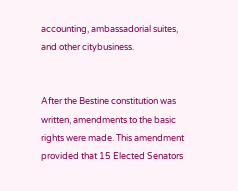accounting, ambassadorial suites, and other citybusiness.


After the Bestine constitution was written, amendments to the basic rights were made. This amendment provided that 15 Elected Senators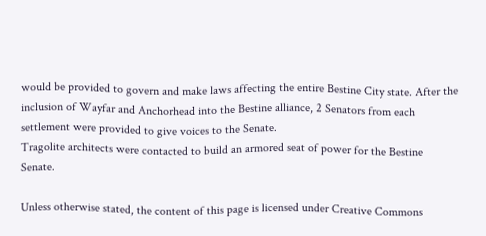would be provided to govern and make laws affecting the entire Bestine City state. After the inclusion of Wayfar and Anchorhead into the Bestine alliance, 2 Senators from each settlement were provided to give voices to the Senate.
Tragolite architects were contacted to build an armored seat of power for the Bestine Senate.

Unless otherwise stated, the content of this page is licensed under Creative Commons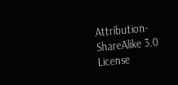Attribution-ShareAlike 3.0 License